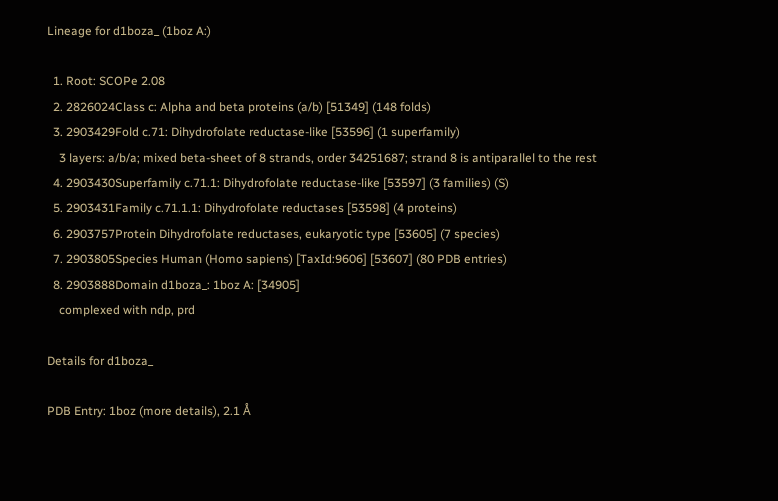Lineage for d1boza_ (1boz A:)

  1. Root: SCOPe 2.08
  2. 2826024Class c: Alpha and beta proteins (a/b) [51349] (148 folds)
  3. 2903429Fold c.71: Dihydrofolate reductase-like [53596] (1 superfamily)
    3 layers: a/b/a; mixed beta-sheet of 8 strands, order 34251687; strand 8 is antiparallel to the rest
  4. 2903430Superfamily c.71.1: Dihydrofolate reductase-like [53597] (3 families) (S)
  5. 2903431Family c.71.1.1: Dihydrofolate reductases [53598] (4 proteins)
  6. 2903757Protein Dihydrofolate reductases, eukaryotic type [53605] (7 species)
  7. 2903805Species Human (Homo sapiens) [TaxId:9606] [53607] (80 PDB entries)
  8. 2903888Domain d1boza_: 1boz A: [34905]
    complexed with ndp, prd

Details for d1boza_

PDB Entry: 1boz (more details), 2.1 Å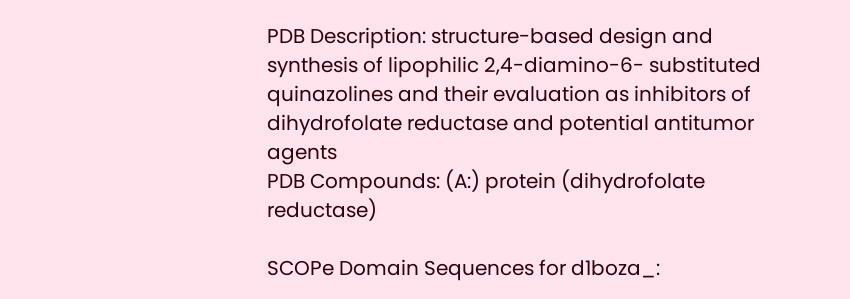PDB Description: structure-based design and synthesis of lipophilic 2,4-diamino-6- substituted quinazolines and their evaluation as inhibitors of dihydrofolate reductase and potential antitumor agents
PDB Compounds: (A:) protein (dihydrofolate reductase)

SCOPe Domain Sequences for d1boza_: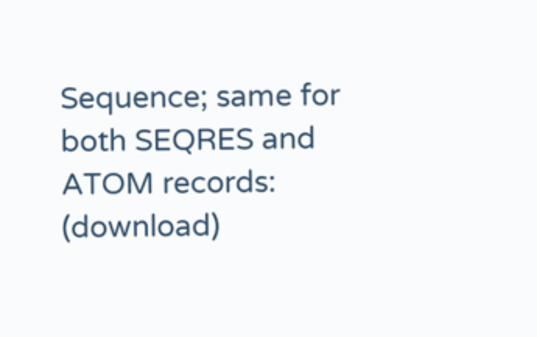Sequence; same for both SEQRES and ATOM records: (download)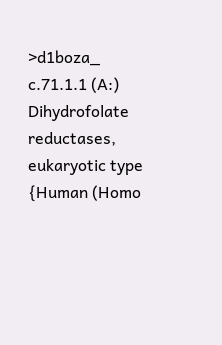>d1boza_ c.71.1.1 (A:) Dihydrofolate reductases, eukaryotic type {Human (Homo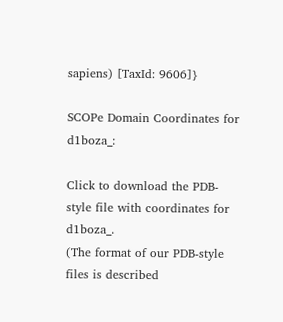sapiens) [TaxId: 9606]}

SCOPe Domain Coordinates for d1boza_:

Click to download the PDB-style file with coordinates for d1boza_.
(The format of our PDB-style files is described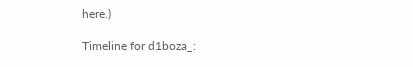here.)

Timeline for d1boza_: